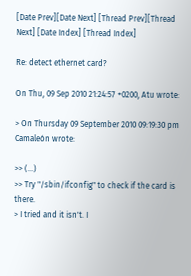[Date Prev][Date Next] [Thread Prev][Thread Next] [Date Index] [Thread Index]

Re: detect ethernet card?

On Thu, 09 Sep 2010 21:24:57 +0200, Atu wrote:

> On Thursday 09 September 2010 09:19:30 pm Camaleón wrote:

>> (...)
>> Try "/sbin/ifconfig" to check if the card is there.
> I tried and it isn't. I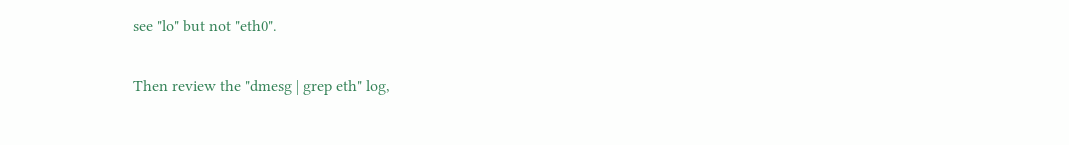see "lo" but not "eth0".

Then review the "dmesg | grep eth" log,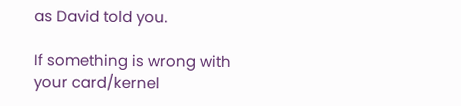as David told you.

If something is wrong with your card/kernel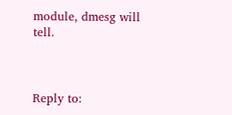module, dmesg will tell.



Reply to: